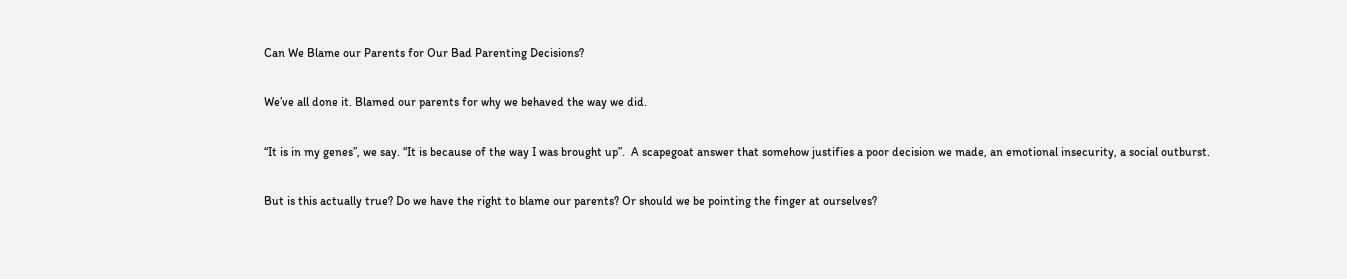Can We Blame our Parents for Our Bad Parenting Decisions?

We’ve all done it. Blamed our parents for why we behaved the way we did.

“It is in my genes”, we say. “It is because of the way I was brought up”.  A scapegoat answer that somehow justifies a poor decision we made, an emotional insecurity, a social outburst.

But is this actually true? Do we have the right to blame our parents? Or should we be pointing the finger at ourselves?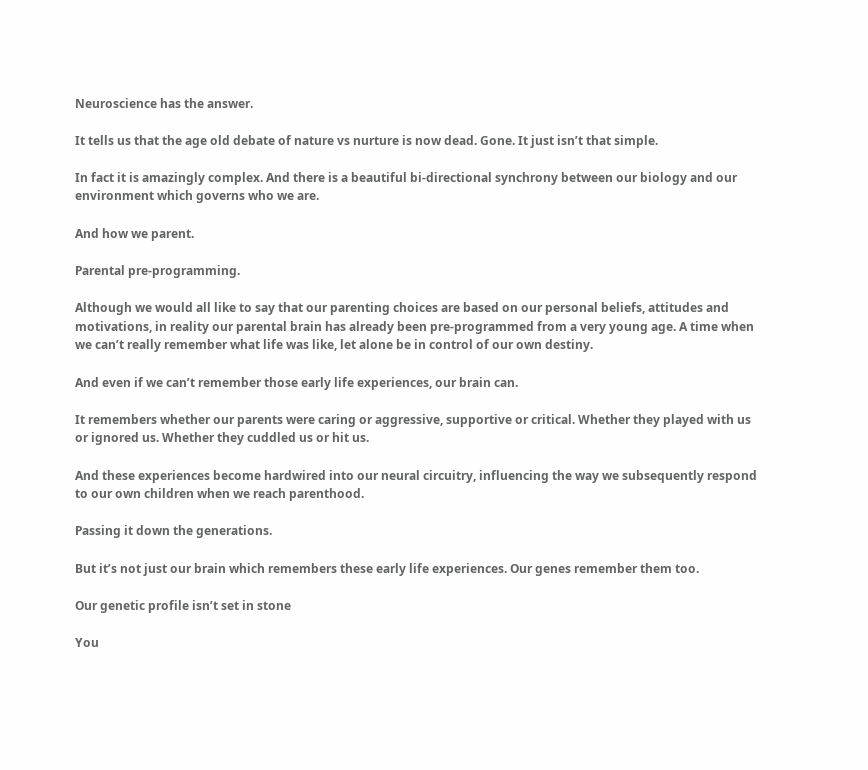Neuroscience has the answer.

It tells us that the age old debate of nature vs nurture is now dead. Gone. It just isn’t that simple.

In fact it is amazingly complex. And there is a beautiful bi-directional synchrony between our biology and our environment which governs who we are.

And how we parent.

Parental pre-programming.

Although we would all like to say that our parenting choices are based on our personal beliefs, attitudes and motivations, in reality our parental brain has already been pre-programmed from a very young age. A time when we can’t really remember what life was like, let alone be in control of our own destiny.

And even if we can’t remember those early life experiences, our brain can.

It remembers whether our parents were caring or aggressive, supportive or critical. Whether they played with us or ignored us. Whether they cuddled us or hit us.

And these experiences become hardwired into our neural circuitry, influencing the way we subsequently respond to our own children when we reach parenthood.

Passing it down the generations.

But it’s not just our brain which remembers these early life experiences. Our genes remember them too.

Our genetic profile isn’t set in stone

You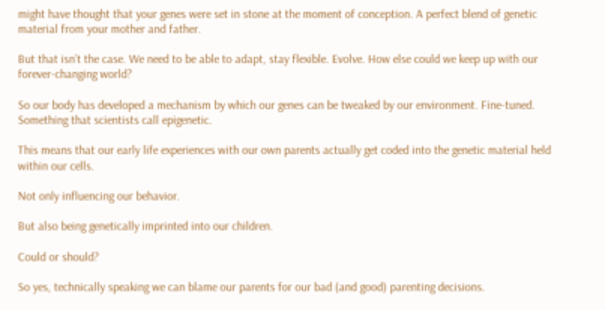might have thought that your genes were set in stone at the moment of conception. A perfect blend of genetic material from your mother and father.

But that isn’t the case. We need to be able to adapt, stay flexible. Evolve. How else could we keep up with our forever-changing world?

So our body has developed a mechanism by which our genes can be tweaked by our environment. Fine-tuned. Something that scientists call epigenetic.

This means that our early life experiences with our own parents actually get coded into the genetic material held within our cells.

Not only influencing our behavior.

But also being genetically imprinted into our children.

Could or should?

So yes, technically speaking we can blame our parents for our bad (and good) parenting decisions.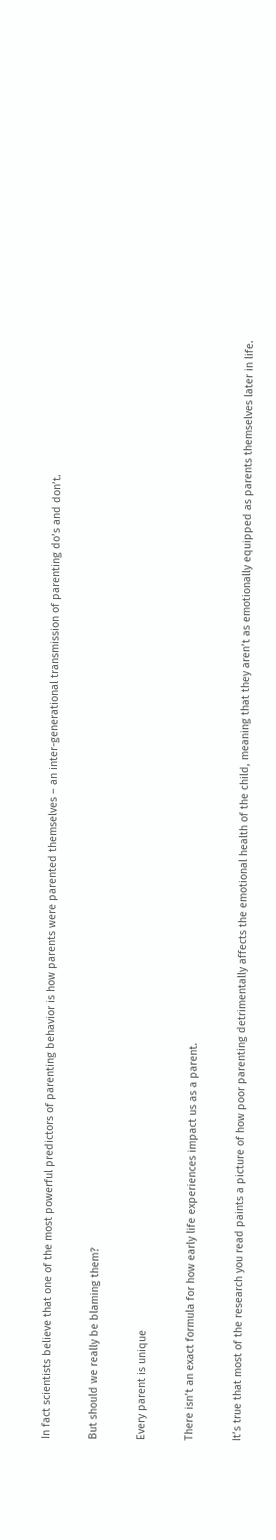In fact scientists believe that one of the most powerful predictors of parenting behavior is how parents were parented themselves – an inter-generational transmission of parenting do’s and don’t.

But should we really be blaming them?

Every parent is unique

There isn’t an exact formula for how early life experiences impact us as a parent.

It’s true that most of the research you read paints a picture of how poor parenting detrimentally affects the emotional health of the child, meaning that they aren’t as emotionally equipped as parents themselves later in life.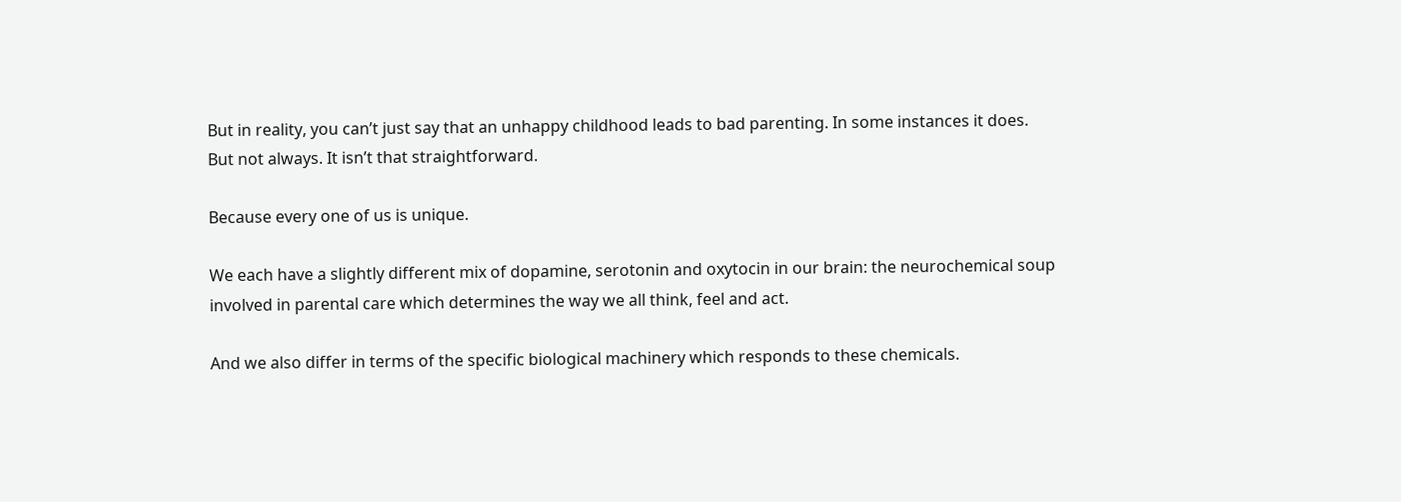But in reality, you can’t just say that an unhappy childhood leads to bad parenting. In some instances it does. But not always. It isn’t that straightforward.

Because every one of us is unique.

We each have a slightly different mix of dopamine, serotonin and oxytocin in our brain: the neurochemical soup involved in parental care which determines the way we all think, feel and act.

And we also differ in terms of the specific biological machinery which responds to these chemicals.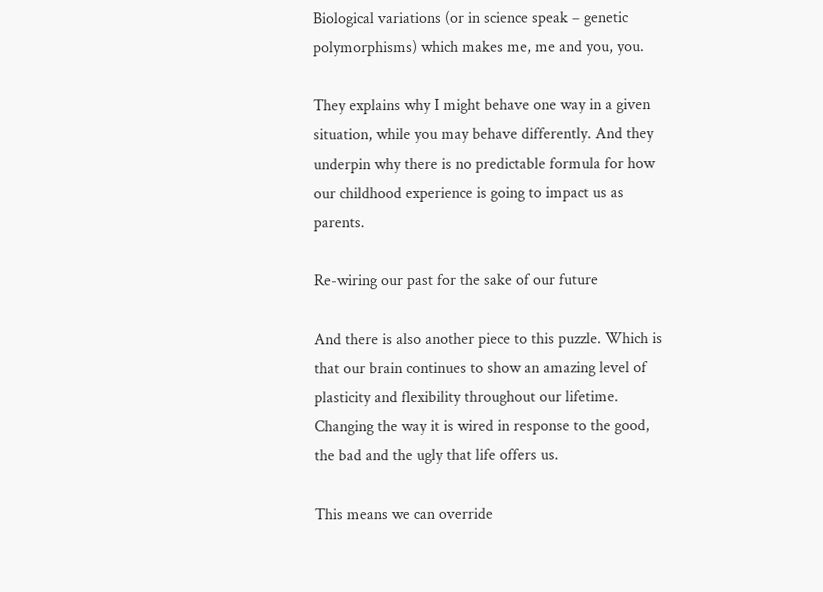Biological variations (or in science speak – genetic polymorphisms) which makes me, me and you, you.

They explains why I might behave one way in a given situation, while you may behave differently. And they underpin why there is no predictable formula for how our childhood experience is going to impact us as parents.

Re-wiring our past for the sake of our future

And there is also another piece to this puzzle. Which is that our brain continues to show an amazing level of plasticity and flexibility throughout our lifetime.  Changing the way it is wired in response to the good, the bad and the ugly that life offers us.

This means we can override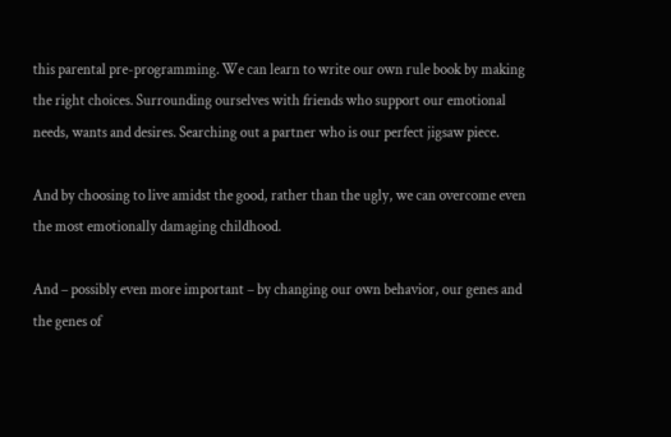this parental pre-programming. We can learn to write our own rule book by making the right choices. Surrounding ourselves with friends who support our emotional needs, wants and desires. Searching out a partner who is our perfect jigsaw piece.

And by choosing to live amidst the good, rather than the ugly, we can overcome even the most emotionally damaging childhood.

And – possibly even more important – by changing our own behavior, our genes and the genes of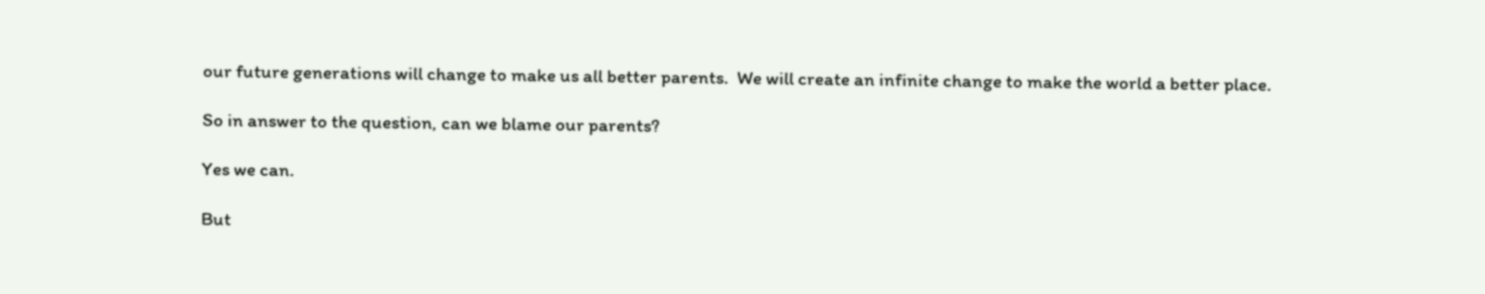our future generations will change to make us all better parents.  We will create an infinite change to make the world a better place.

So in answer to the question, can we blame our parents?

Yes we can.

But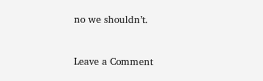no we shouldn’t.


Leave a Comment